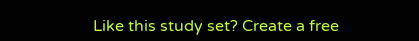Like this study set? Create a free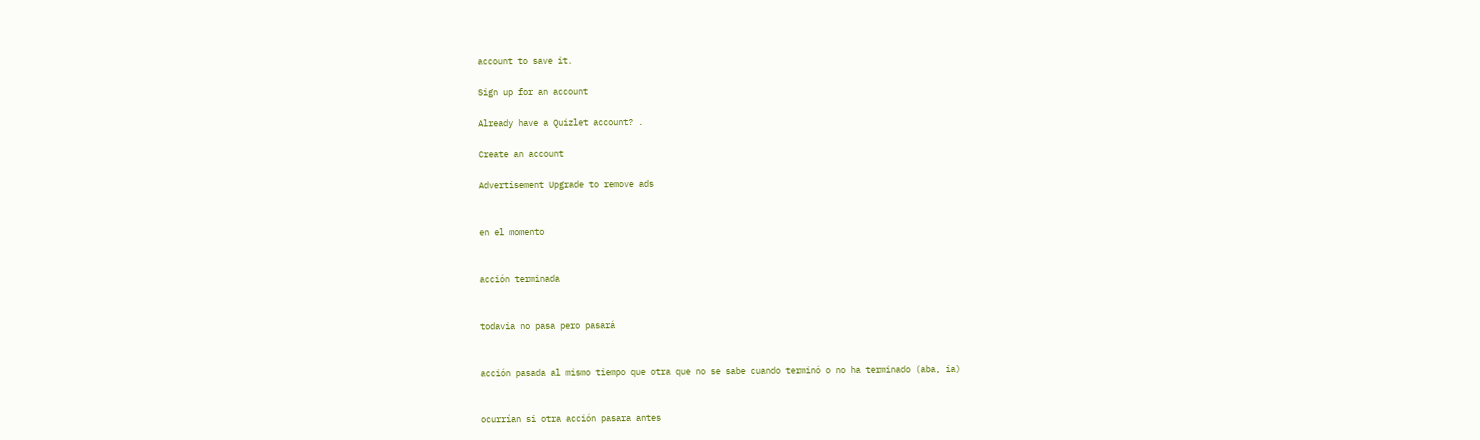account to save it.

Sign up for an account

Already have a Quizlet account? .

Create an account

Advertisement Upgrade to remove ads


en el momento


acción terminada


todavia no pasa pero pasará


acción pasada al mismo tiempo que otra que no se sabe cuando terminó o no ha terminado (aba, ia)


ocurrían si otra acción pasara antes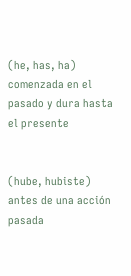(he, has, ha) comenzada en el pasado y dura hasta el presente


(hube, hubiste) antes de una acción pasada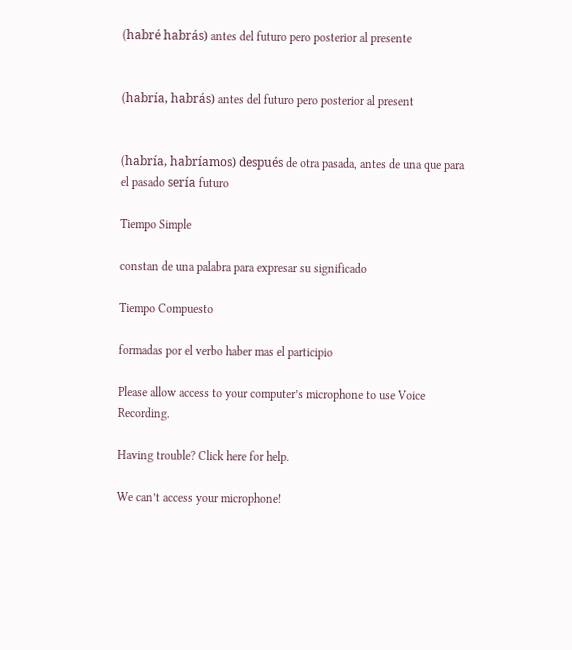(habré habrás) antes del futuro pero posterior al presente


(habría, habrás) antes del futuro pero posterior al present


(habría, habríamos) después de otra pasada, antes de una que para el pasado sería futuro

Tiempo Simple

constan de una palabra para expresar su significado

Tiempo Compuesto

formadas por el verbo haber mas el participio

Please allow access to your computer’s microphone to use Voice Recording.

Having trouble? Click here for help.

We can’t access your microphone!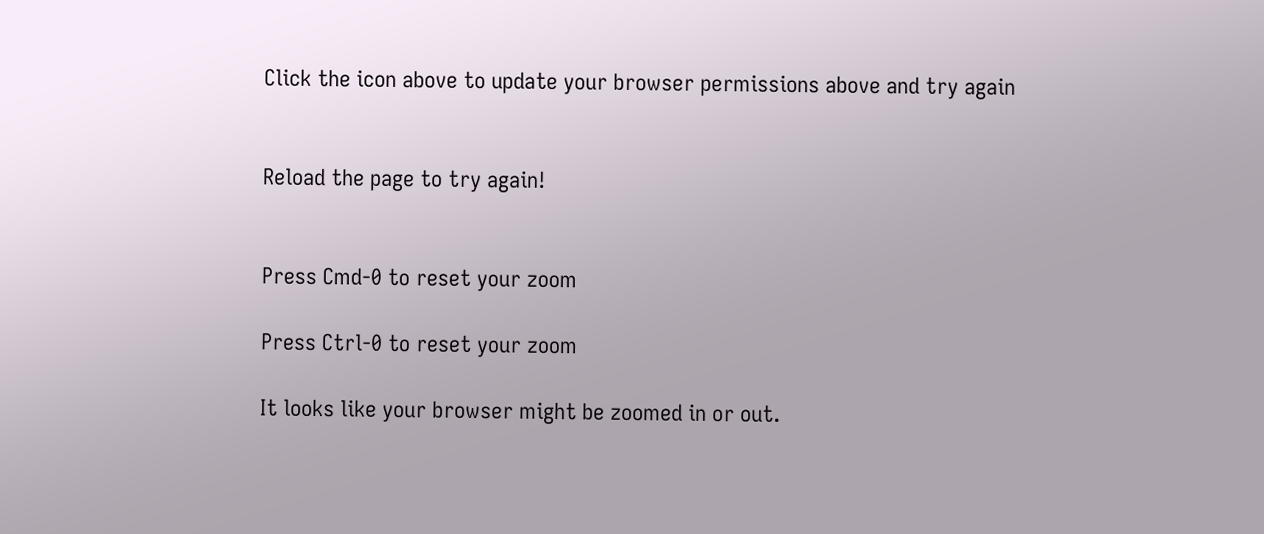Click the icon above to update your browser permissions above and try again


Reload the page to try again!


Press Cmd-0 to reset your zoom

Press Ctrl-0 to reset your zoom

It looks like your browser might be zoomed in or out.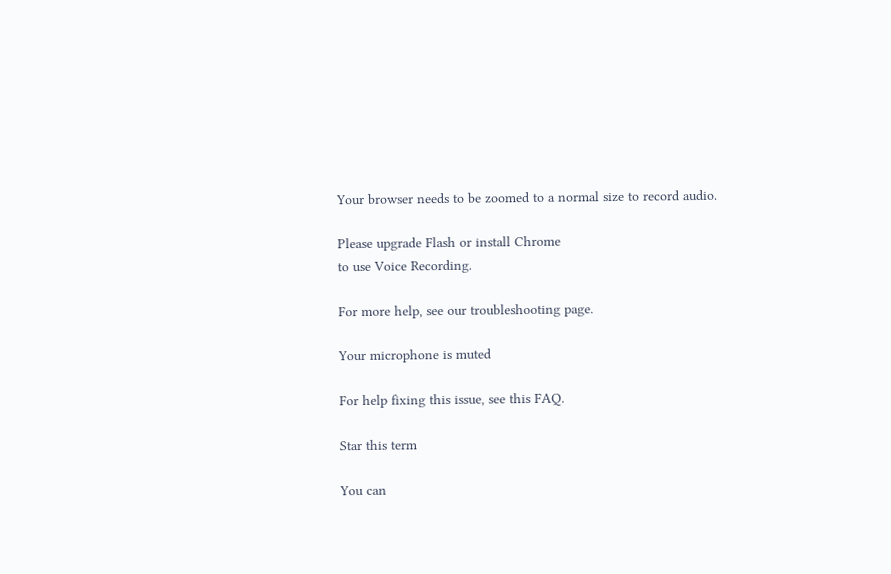Your browser needs to be zoomed to a normal size to record audio.

Please upgrade Flash or install Chrome
to use Voice Recording.

For more help, see our troubleshooting page.

Your microphone is muted

For help fixing this issue, see this FAQ.

Star this term

You can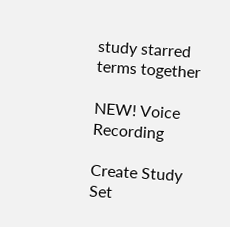study starred terms together

NEW! Voice Recording

Create Study Set